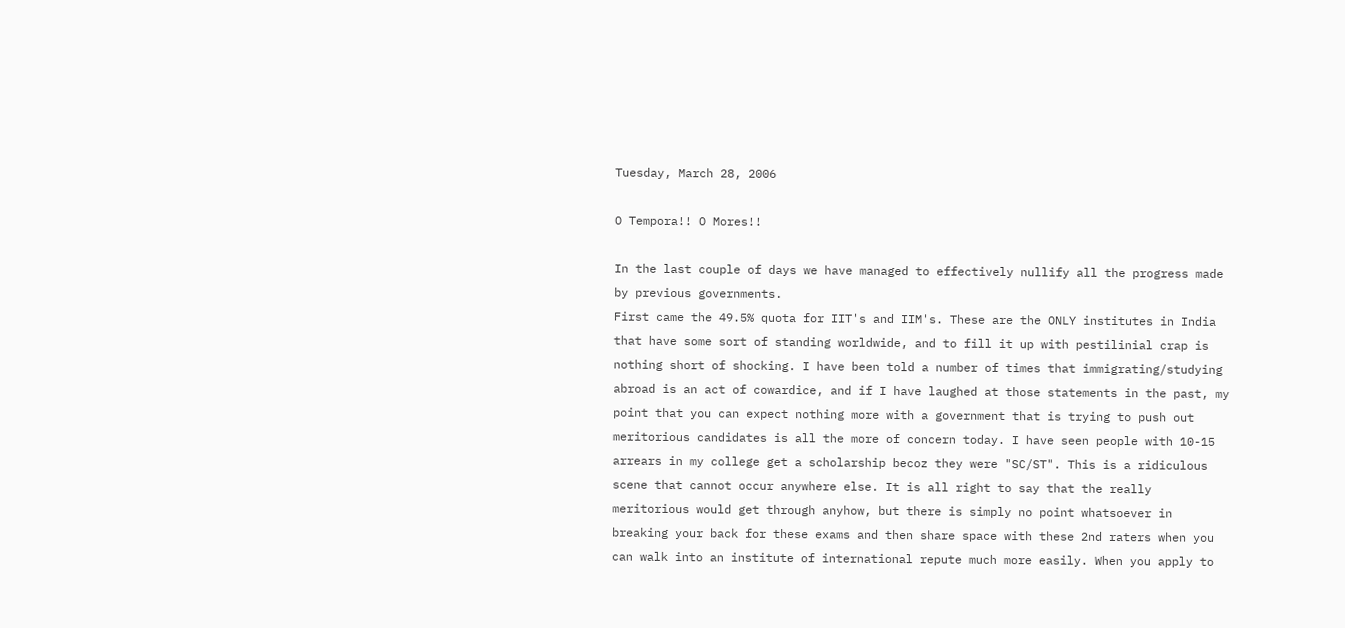Tuesday, March 28, 2006

O Tempora!! O Mores!!

In the last couple of days we have managed to effectively nullify all the progress made by previous governments.
First came the 49.5% quota for IIT's and IIM's. These are the ONLY institutes in India that have some sort of standing worldwide, and to fill it up with pestilinial crap is nothing short of shocking. I have been told a number of times that immigrating/studying abroad is an act of cowardice, and if I have laughed at those statements in the past, my point that you can expect nothing more with a government that is trying to push out meritorious candidates is all the more of concern today. I have seen people with 10-15 arrears in my college get a scholarship becoz they were "SC/ST". This is a ridiculous scene that cannot occur anywhere else. It is all right to say that the really meritorious would get through anyhow, but there is simply no point whatsoever in breaking your back for these exams and then share space with these 2nd raters when you can walk into an institute of international repute much more easily. When you apply to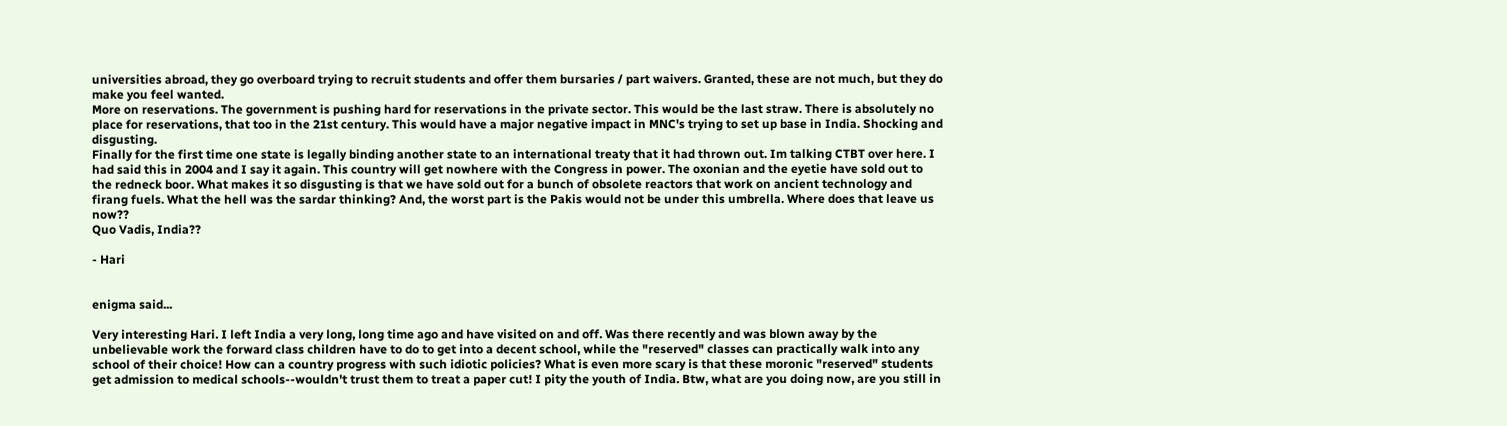universities abroad, they go overboard trying to recruit students and offer them bursaries / part waivers. Granted, these are not much, but they do make you feel wanted.
More on reservations. The government is pushing hard for reservations in the private sector. This would be the last straw. There is absolutely no place for reservations, that too in the 21st century. This would have a major negative impact in MNC's trying to set up base in India. Shocking and disgusting.
Finally for the first time one state is legally binding another state to an international treaty that it had thrown out. Im talking CTBT over here. I had said this in 2004 and I say it again. This country will get nowhere with the Congress in power. The oxonian and the eyetie have sold out to the redneck boor. What makes it so disgusting is that we have sold out for a bunch of obsolete reactors that work on ancient technology and firang fuels. What the hell was the sardar thinking? And, the worst part is the Pakis would not be under this umbrella. Where does that leave us now??
Quo Vadis, India??

- Hari


enigma said...

Very interesting Hari. I left India a very long, long time ago and have visited on and off. Was there recently and was blown away by the unbelievable work the forward class children have to do to get into a decent school, while the "reserved" classes can practically walk into any school of their choice! How can a country progress with such idiotic policies? What is even more scary is that these moronic "reserved" students get admission to medical schools--wouldn't trust them to treat a paper cut! I pity the youth of India. Btw, what are you doing now, are you still in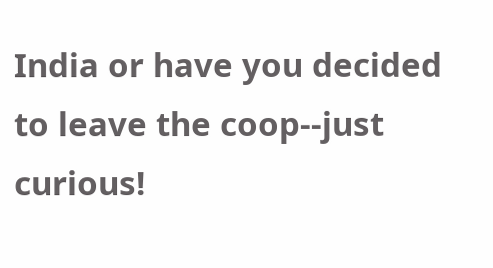India or have you decided to leave the coop--just curious!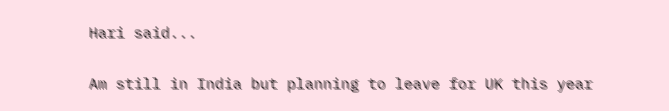Hari said...

Am still in India but planning to leave for UK this year